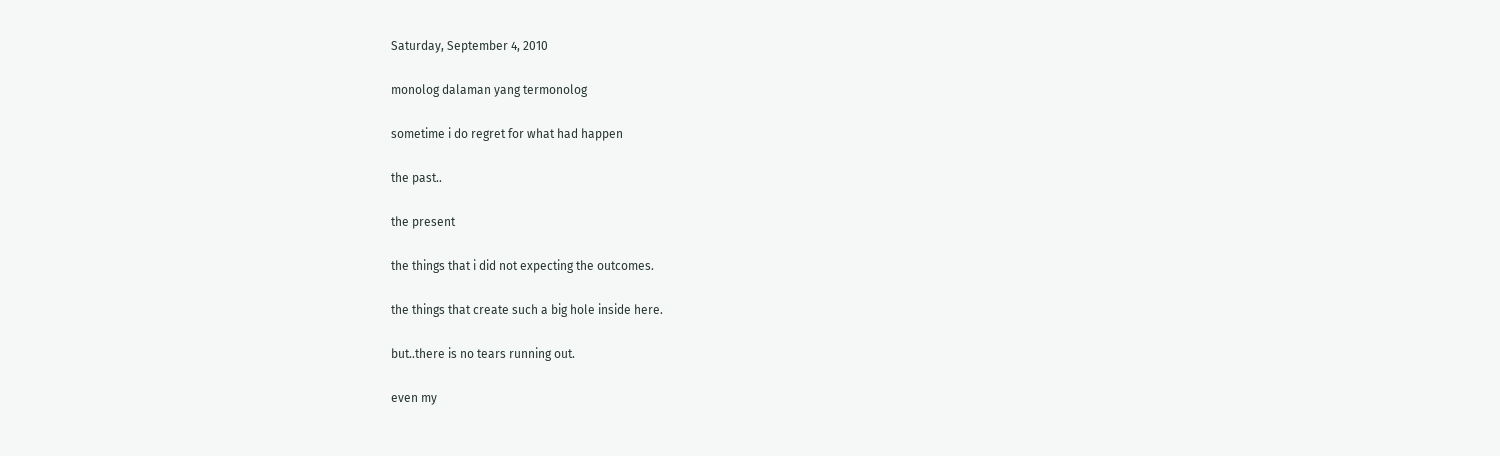Saturday, September 4, 2010

monolog dalaman yang termonolog

sometime i do regret for what had happen

the past..

the present

the things that i did not expecting the outcomes.

the things that create such a big hole inside here.

but..there is no tears running out.

even my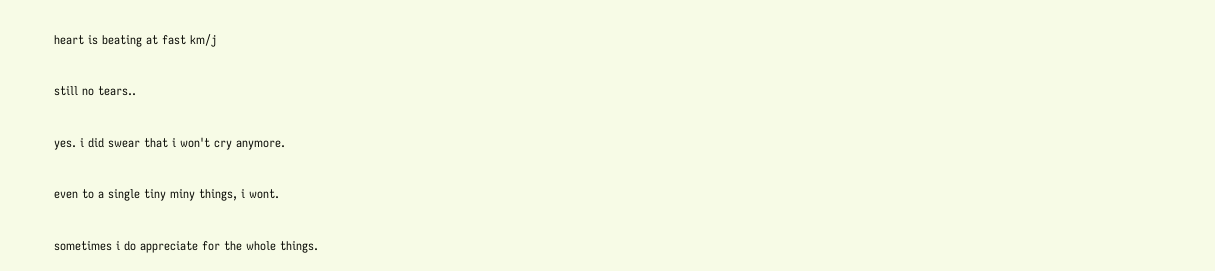heart is beating at fast km/j

still no tears..

yes. i did swear that i won't cry anymore.

even to a single tiny miny things, i wont.

sometimes i do appreciate for the whole things.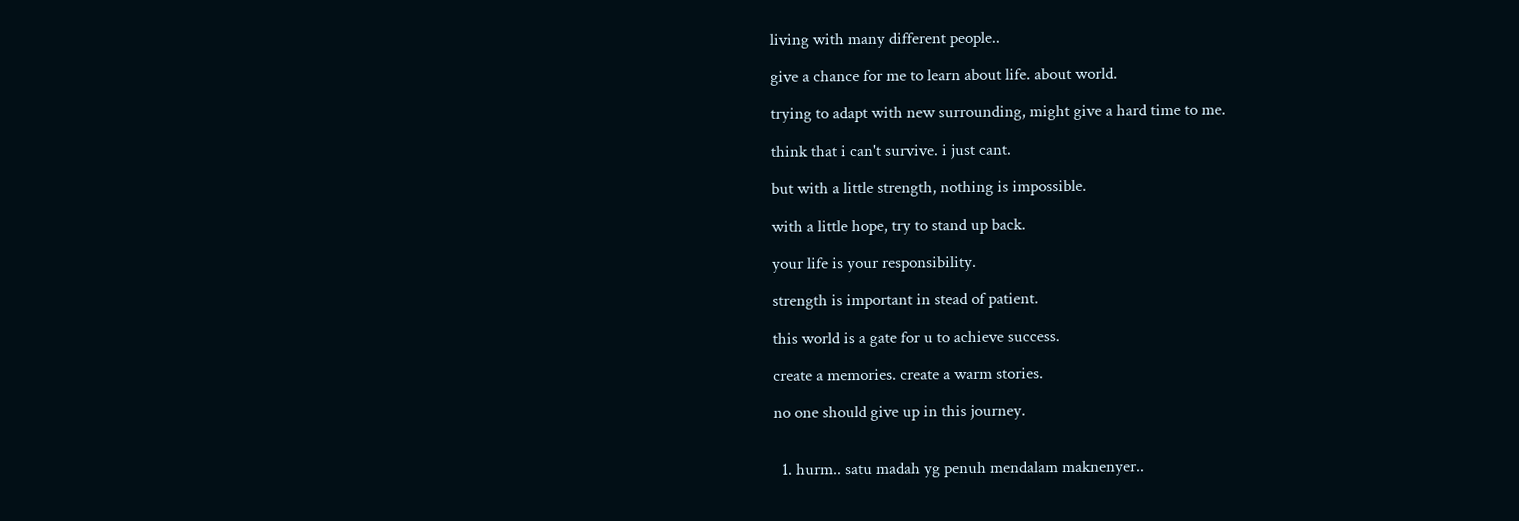living with many different people..

give a chance for me to learn about life. about world.

trying to adapt with new surrounding, might give a hard time to me.

think that i can't survive. i just cant.

but with a little strength, nothing is impossible.

with a little hope, try to stand up back.

your life is your responsibility.

strength is important in stead of patient.

this world is a gate for u to achieve success.

create a memories. create a warm stories.

no one should give up in this journey.


  1. hurm.. satu madah yg penuh mendalam maknenyer..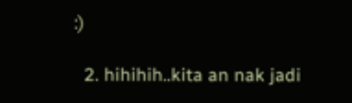:)

  2. hihihih..kita an nak jadi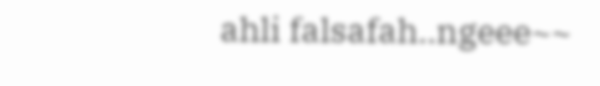ahli falsafah..ngeee~~